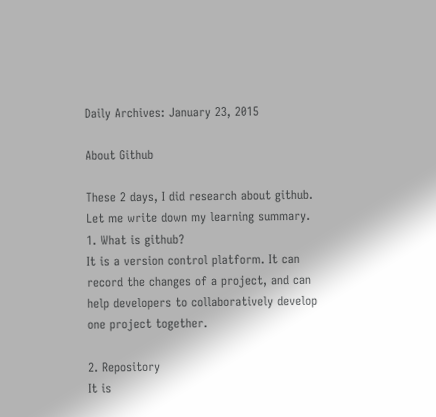Daily Archives: January 23, 2015

About Github

These 2 days, I did research about github. Let me write down my learning summary.
1. What is github?
It is a version control platform. It can record the changes of a project, and can help developers to collaboratively develop one project together.

2. Repository
It is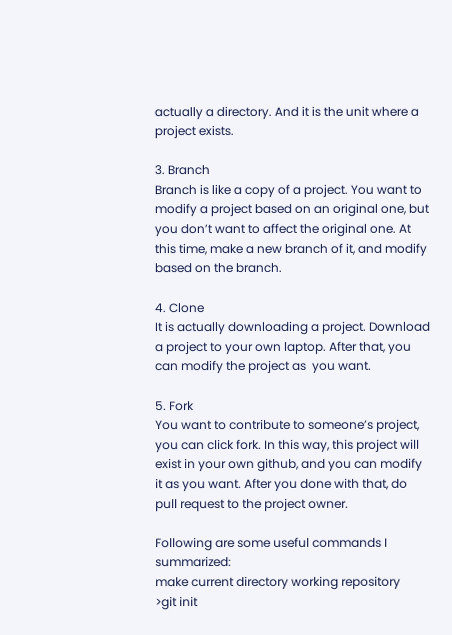actually a directory. And it is the unit where a project exists.

3. Branch
Branch is like a copy of a project. You want to modify a project based on an original one, but you don’t want to affect the original one. At this time, make a new branch of it, and modify based on the branch.

4. Clone
It is actually downloading a project. Download a project to your own laptop. After that, you can modify the project as  you want.

5. Fork
You want to contribute to someone’s project, you can click fork. In this way, this project will exist in your own github, and you can modify it as you want. After you done with that, do pull request to the project owner.

Following are some useful commands I summarized:
make current directory working repository
>git init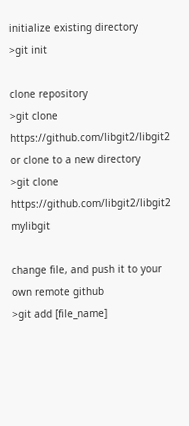initialize existing directory
>git init

clone repository
>git clone https://github.com/libgit2/libgit2
or clone to a new directory
>git clone https://github.com/libgit2/libgit2 mylibgit

change file, and push it to your own remote github
>git add [file_name]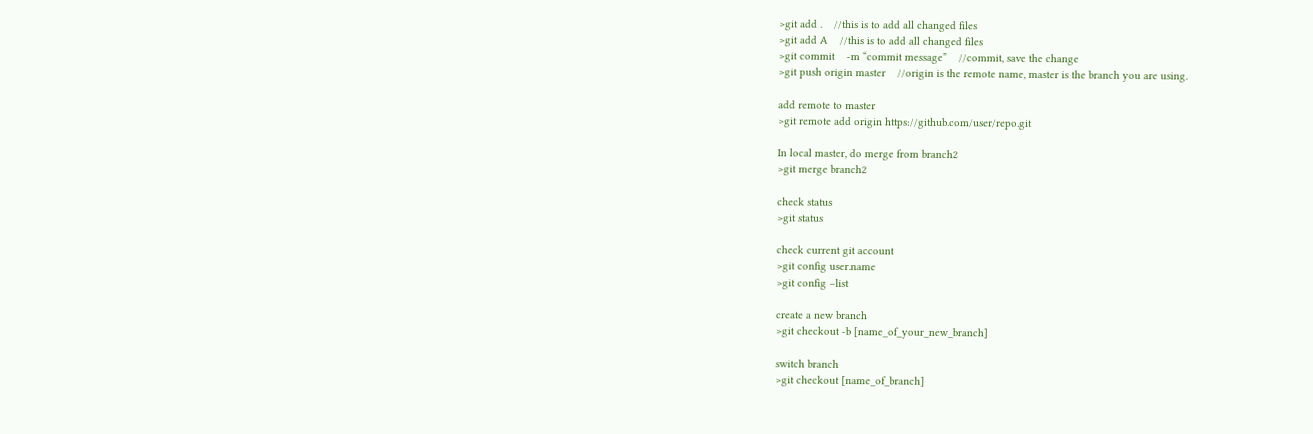>git add .    //this is to add all changed files
>git add A    //this is to add all changed files
>git commit    -m “commit message”    //commit, save the change
>git push origin master    //origin is the remote name, master is the branch you are using.

add remote to master
>git remote add origin https://github.com/user/repo.git

In local master, do merge from branch2
>git merge branch2

check status
>git status

check current git account
>git config user.name
>git config –list

create a new branch
>git checkout -b [name_of_your_new_branch]

switch branch
>git checkout [name_of_branch]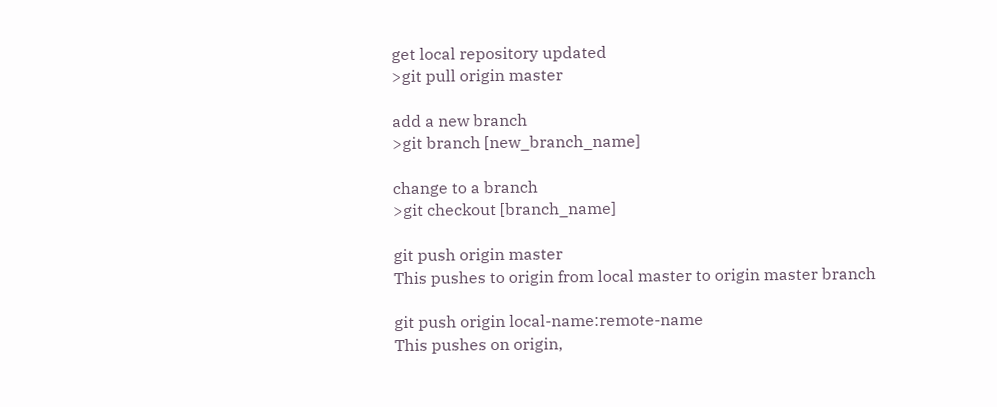get local repository updated
>git pull origin master

add a new branch
>git branch [new_branch_name]

change to a branch
>git checkout [branch_name]

git push origin master
This pushes to origin from local master to origin master branch

git push origin local-name:remote-name
This pushes on origin,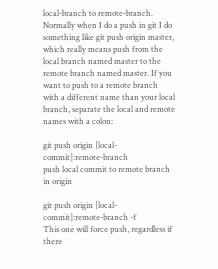local-branch to remote-branch.
Normally when I do a push in git I do something like git push origin master, which really means push from the local branch named master to the remote branch named master. If you want to push to a remote branch with a different name than your local branch, separate the local and remote names with a colon:

git push origin [local-commit]:remote-branch
push local commit to remote branch in origin

git push origin [local-commit]:remote-branch -f
This one will force push, regardless if there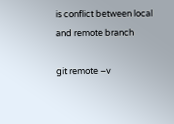is conflict between local and remote branch

git remote –v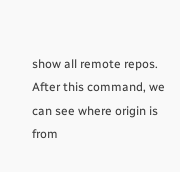show all remote repos. After this command, we can see where origin is from